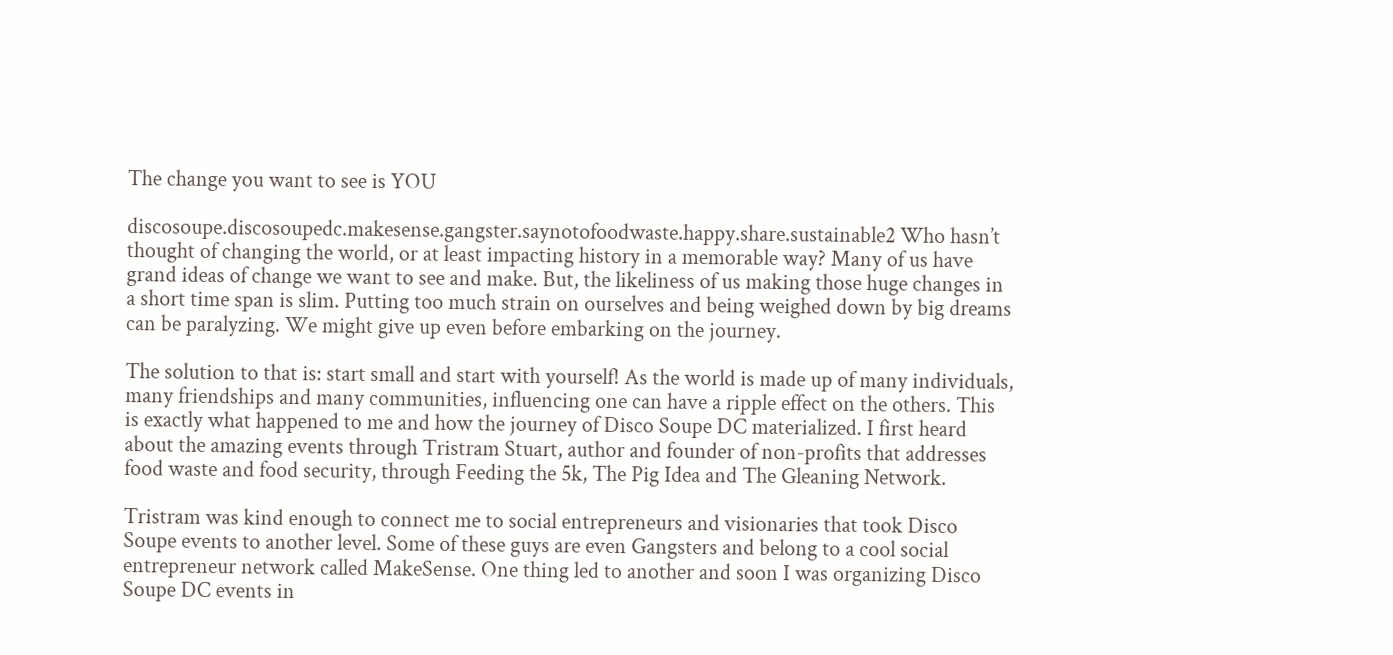The change you want to see is YOU

discosoupe.discosoupedc.makesense.gangster.saynotofoodwaste.happy.share.sustainable2 Who hasn’t thought of changing the world, or at least impacting history in a memorable way? Many of us have grand ideas of change we want to see and make. But, the likeliness of us making those huge changes in a short time span is slim. Putting too much strain on ourselves and being weighed down by big dreams can be paralyzing. We might give up even before embarking on the journey.

The solution to that is: start small and start with yourself! As the world is made up of many individuals, many friendships and many communities, influencing one can have a ripple effect on the others. This is exactly what happened to me and how the journey of Disco Soupe DC materialized. I first heard about the amazing events through Tristram Stuart, author and founder of non-profits that addresses food waste and food security, through Feeding the 5k, The Pig Idea and The Gleaning Network.

Tristram was kind enough to connect me to social entrepreneurs and visionaries that took Disco Soupe events to another level. Some of these guys are even Gangsters and belong to a cool social entrepreneur network called MakeSense. One thing led to another and soon I was organizing Disco Soupe DC events in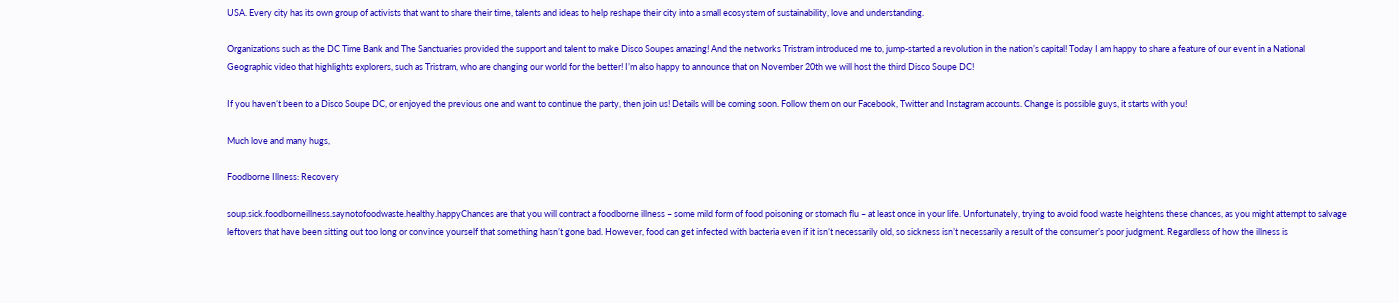USA. Every city has its own group of activists that want to share their time, talents and ideas to help reshape their city into a small ecosystem of sustainability, love and understanding.

Organizations such as the DC Time Bank and The Sanctuaries provided the support and talent to make Disco Soupes amazing! And the networks Tristram introduced me to, jump-started a revolution in the nation’s capital! Today I am happy to share a feature of our event in a National Geographic video that highlights explorers, such as Tristram, who are changing our world for the better! I’m also happy to announce that on November 20th we will host the third Disco Soupe DC!

If you haven’t been to a Disco Soupe DC, or enjoyed the previous one and want to continue the party, then join us! Details will be coming soon. Follow them on our Facebook, Twitter and Instagram accounts. Change is possible guys, it starts with you!

Much love and many hugs,

Foodborne Illness: Recovery

soup.sick.foodborneillness.saynotofoodwaste.healthy.happyChances are that you will contract a foodborne illness – some mild form of food poisoning or stomach flu – at least once in your life. Unfortunately, trying to avoid food waste heightens these chances, as you might attempt to salvage leftovers that have been sitting out too long or convince yourself that something hasn’t gone bad. However, food can get infected with bacteria even if it isn’t necessarily old, so sickness isn’t necessarily a result of the consumer’s poor judgment. Regardless of how the illness is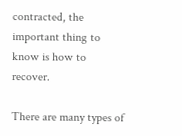contracted, the important thing to know is how to recover.

There are many types of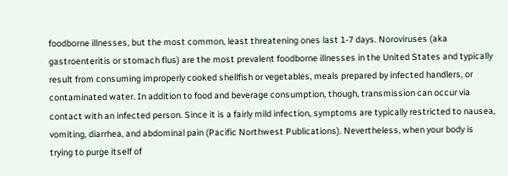foodborne illnesses, but the most common, least threatening ones last 1-7 days. Noroviruses (aka gastroenteritis or stomach flus) are the most prevalent foodborne illnesses in the United States and typically result from consuming improperly cooked shellfish or vegetables, meals prepared by infected handlers, or contaminated water. In addition to food and beverage consumption, though, transmission can occur via contact with an infected person. Since it is a fairly mild infection, symptoms are typically restricted to nausea, vomiting, diarrhea, and abdominal pain (Pacific Northwest Publications). Nevertheless, when your body is trying to purge itself of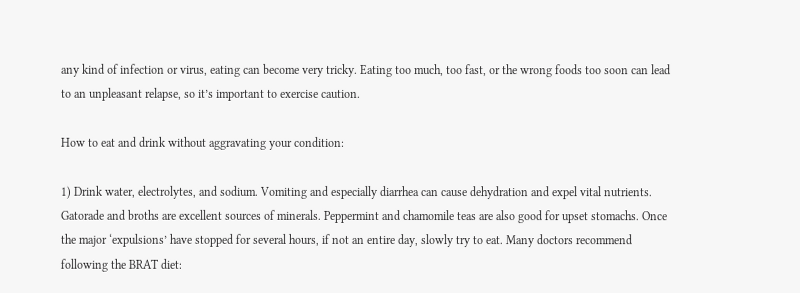any kind of infection or virus, eating can become very tricky. Eating too much, too fast, or the wrong foods too soon can lead to an unpleasant relapse, so it’s important to exercise caution.

How to eat and drink without aggravating your condition:

1) Drink water, electrolytes, and sodium. Vomiting and especially diarrhea can cause dehydration and expel vital nutrients. Gatorade and broths are excellent sources of minerals. Peppermint and chamomile teas are also good for upset stomachs. Once the major ‘expulsions’ have stopped for several hours, if not an entire day, slowly try to eat. Many doctors recommend following the BRAT diet: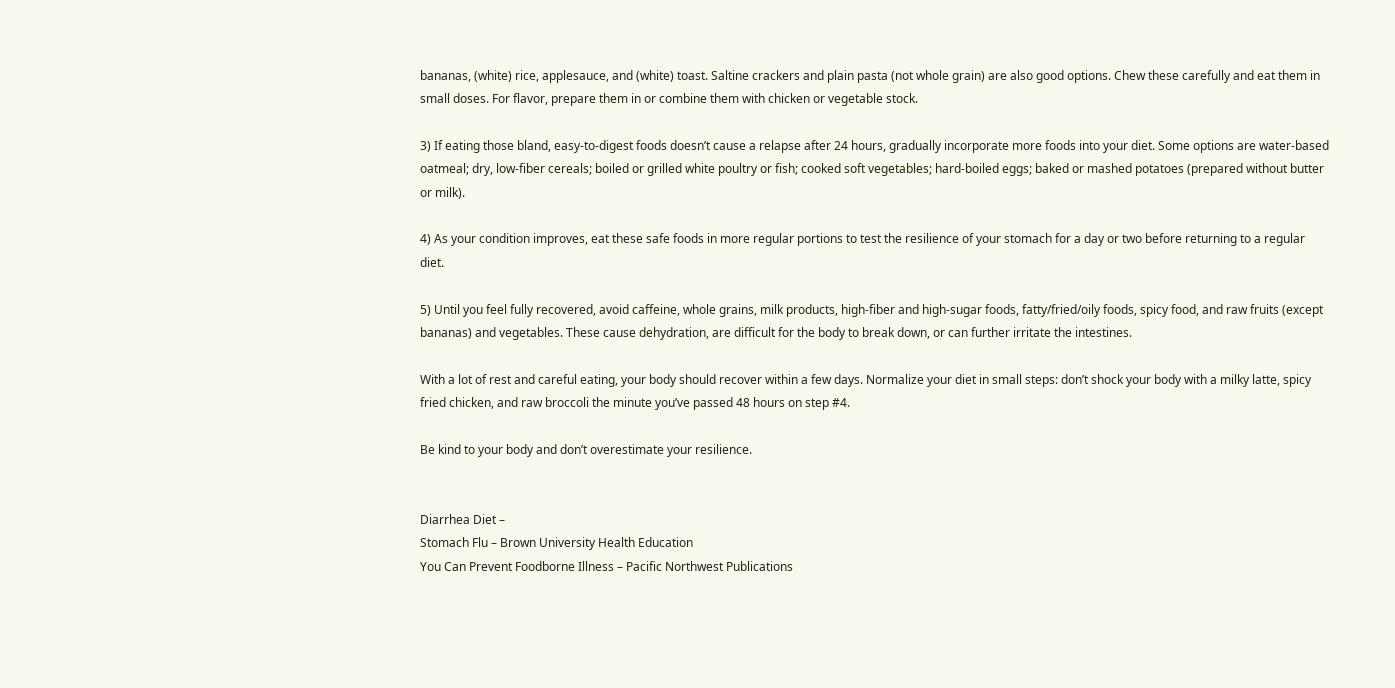bananas, (white) rice, applesauce, and (white) toast. Saltine crackers and plain pasta (not whole grain) are also good options. Chew these carefully and eat them in small doses. For flavor, prepare them in or combine them with chicken or vegetable stock.

3) If eating those bland, easy-to-digest foods doesn’t cause a relapse after 24 hours, gradually incorporate more foods into your diet. Some options are water-based oatmeal; dry, low-fiber cereals; boiled or grilled white poultry or fish; cooked soft vegetables; hard-boiled eggs; baked or mashed potatoes (prepared without butter or milk).

4) As your condition improves, eat these safe foods in more regular portions to test the resilience of your stomach for a day or two before returning to a regular diet.

5) Until you feel fully recovered, avoid caffeine, whole grains, milk products, high-fiber and high-sugar foods, fatty/fried/oily foods, spicy food, and raw fruits (except bananas) and vegetables. These cause dehydration, are difficult for the body to break down, or can further irritate the intestines.

With a lot of rest and careful eating, your body should recover within a few days. Normalize your diet in small steps: don’t shock your body with a milky latte, spicy fried chicken, and raw broccoli the minute you’ve passed 48 hours on step #4.

Be kind to your body and don’t overestimate your resilience.


Diarrhea Diet –
Stomach Flu – Brown University Health Education
You Can Prevent Foodborne Illness – Pacific Northwest Publications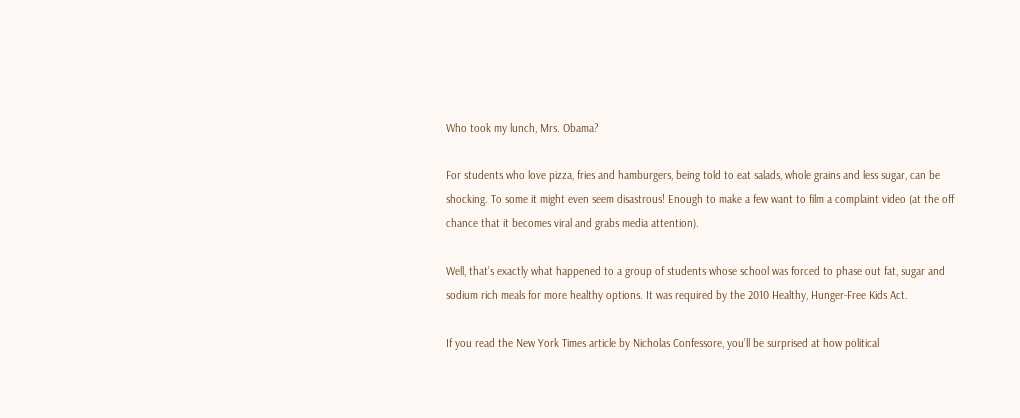Who took my lunch, Mrs. Obama?

For students who love pizza, fries and hamburgers, being told to eat salads, whole grains and less sugar, can be shocking. To some it might even seem disastrous! Enough to make a few want to film a complaint video (at the off chance that it becomes viral and grabs media attention).

Well, that’s exactly what happened to a group of students whose school was forced to phase out fat, sugar and sodium rich meals for more healthy options. It was required by the 2010 Healthy, Hunger-Free Kids Act.

If you read the New York Times article by Nicholas Confessore, you’ll be surprised at how political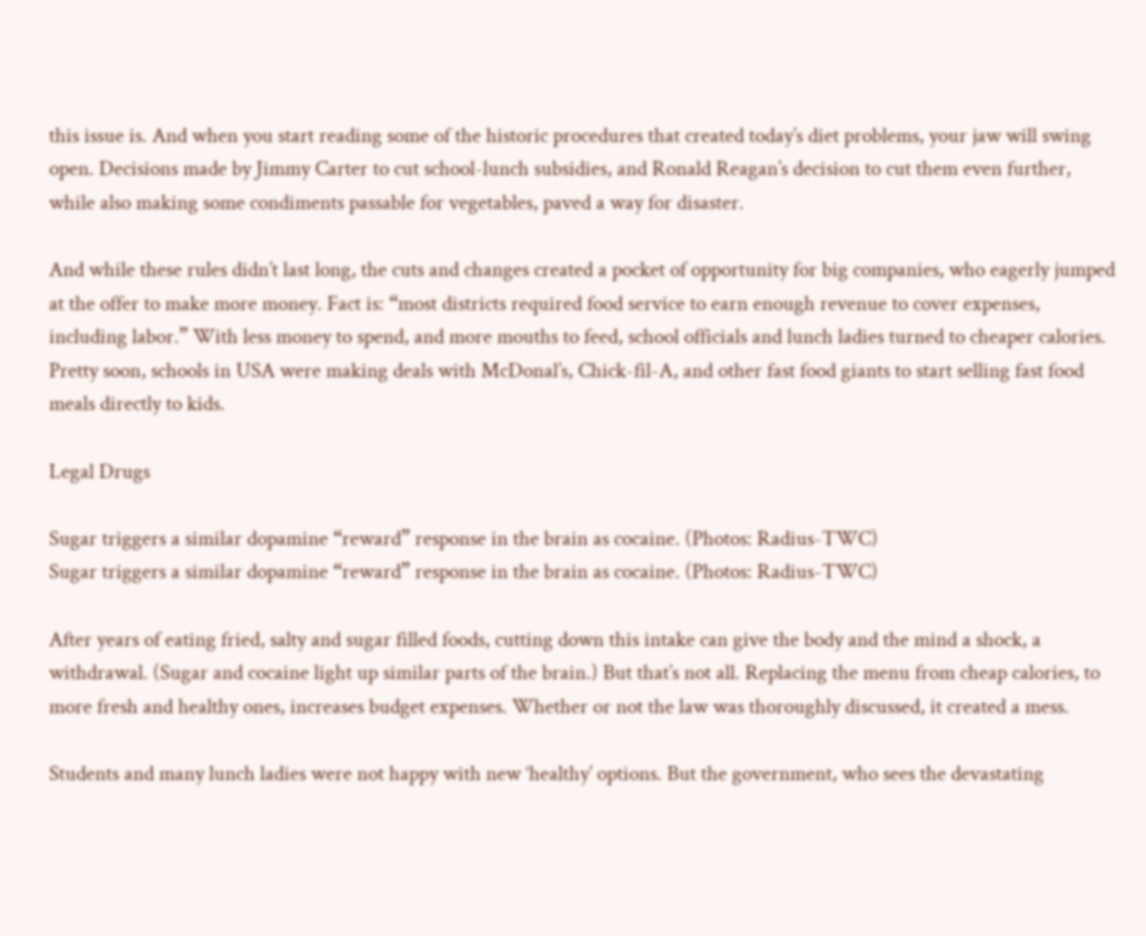this issue is. And when you start reading some of the historic procedures that created today’s diet problems, your jaw will swing open. Decisions made by Jimmy Carter to cut school-lunch subsidies, and Ronald Reagan’s decision to cut them even further, while also making some condiments passable for vegetables, paved a way for disaster.

And while these rules didn’t last long, the cuts and changes created a pocket of opportunity for big companies, who eagerly jumped at the offer to make more money. Fact is: “most districts required food service to earn enough revenue to cover expenses, including labor.” With less money to spend, and more mouths to feed, school officials and lunch ladies turned to cheaper calories. Pretty soon, schools in USA were making deals with McDonal’s, Chick-fil-A, and other fast food giants to start selling fast food meals directly to kids.

Legal Drugs

Sugar triggers a similar dopamine “reward” response in the brain as cocaine. (Photos: Radius-TWC)
Sugar triggers a similar dopamine “reward” response in the brain as cocaine. (Photos: Radius-TWC)

After years of eating fried, salty and sugar filled foods, cutting down this intake can give the body and the mind a shock, a withdrawal. (Sugar and cocaine light up similar parts of the brain.) But that’s not all. Replacing the menu from cheap calories, to more fresh and healthy ones, increases budget expenses. Whether or not the law was thoroughly discussed, it created a mess.

Students and many lunch ladies were not happy with new ‘healthy’ options. But the government, who sees the devastating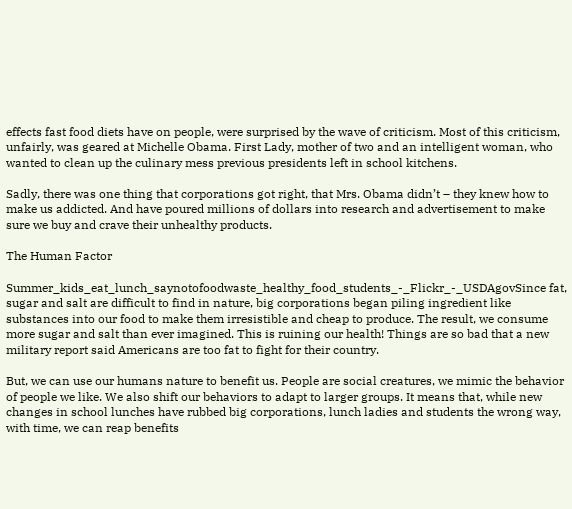effects fast food diets have on people, were surprised by the wave of criticism. Most of this criticism, unfairly, was geared at Michelle Obama. First Lady, mother of two and an intelligent woman, who wanted to clean up the culinary mess previous presidents left in school kitchens.

Sadly, there was one thing that corporations got right, that Mrs. Obama didn’t – they knew how to make us addicted. And have poured millions of dollars into research and advertisement to make sure we buy and crave their unhealthy products.

The Human Factor

Summer_kids_eat_lunch_saynotofoodwaste_healthy_food_students_-_Flickr_-_USDAgovSince fat, sugar and salt are difficult to find in nature, big corporations began piling ingredient like substances into our food to make them irresistible and cheap to produce. The result, we consume more sugar and salt than ever imagined. This is ruining our health! Things are so bad that a new military report said Americans are too fat to fight for their country.

But, we can use our humans nature to benefit us. People are social creatures, we mimic the behavior of people we like. We also shift our behaviors to adapt to larger groups. It means that, while new changes in school lunches have rubbed big corporations, lunch ladies and students the wrong way, with time, we can reap benefits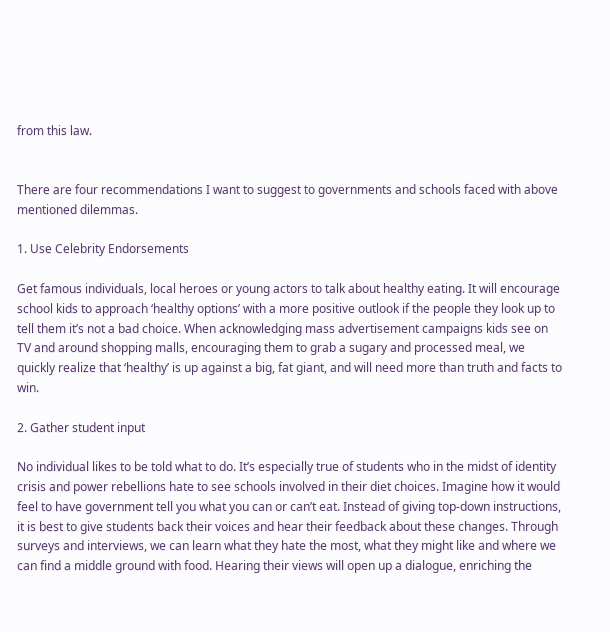from this law.


There are four recommendations I want to suggest to governments and schools faced with above mentioned dilemmas.

1. Use Celebrity Endorsements

Get famous individuals, local heroes or young actors to talk about healthy eating. It will encourage school kids to approach ‘healthy options’ with a more positive outlook if the people they look up to tell them it’s not a bad choice. When acknowledging mass advertisement campaigns kids see on TV and around shopping malls, encouraging them to grab a sugary and processed meal, we quickly realize that ‘healthy’ is up against a big, fat giant, and will need more than truth and facts to win.

2. Gather student input

No individual likes to be told what to do. It’s especially true of students who in the midst of identity crisis and power rebellions hate to see schools involved in their diet choices. Imagine how it would feel to have government tell you what you can or can’t eat. Instead of giving top-down instructions, it is best to give students back their voices and hear their feedback about these changes. Through surveys and interviews, we can learn what they hate the most, what they might like and where we can find a middle ground with food. Hearing their views will open up a dialogue, enriching the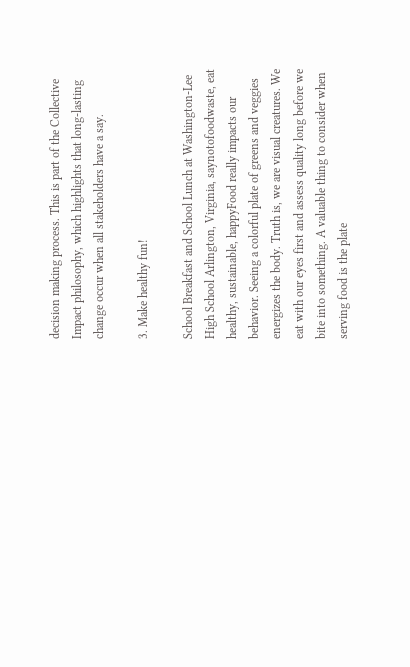decision making process. This is part of the Collective Impact philosophy, which highlights that long-lasting change occur when all stakeholders have a say.

3. Make healthy fun!

School Breakfast and School Lunch at Washington-Lee High School Arlington, Virginia, saynotofoodwaste, eat healthy, sustainable, happyFood really impacts our behavior. Seeing a colorful plate of greens and veggies energizes the body. Truth is, we are visual creatures. We eat with our eyes first and assess quality long before we bite into something. A valuable thing to consider when serving food is the plate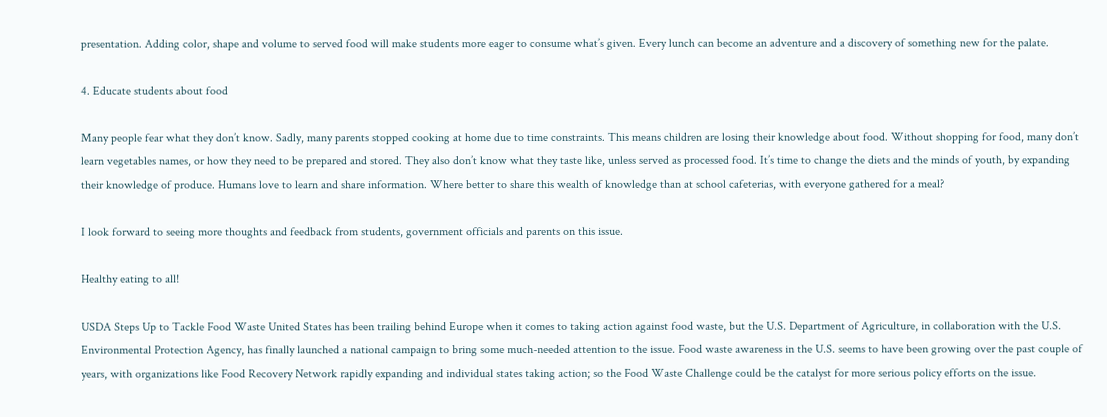presentation. Adding color, shape and volume to served food will make students more eager to consume what’s given. Every lunch can become an adventure and a discovery of something new for the palate.

4. Educate students about food

Many people fear what they don’t know. Sadly, many parents stopped cooking at home due to time constraints. This means children are losing their knowledge about food. Without shopping for food, many don’t learn vegetables names, or how they need to be prepared and stored. They also don’t know what they taste like, unless served as processed food. It’s time to change the diets and the minds of youth, by expanding their knowledge of produce. Humans love to learn and share information. Where better to share this wealth of knowledge than at school cafeterias, with everyone gathered for a meal?

I look forward to seeing more thoughts and feedback from students, government officials and parents on this issue.

Healthy eating to all!

USDA Steps Up to Tackle Food Waste United States has been trailing behind Europe when it comes to taking action against food waste, but the U.S. Department of Agriculture, in collaboration with the U.S. Environmental Protection Agency, has finally launched a national campaign to bring some much-needed attention to the issue. Food waste awareness in the U.S. seems to have been growing over the past couple of years, with organizations like Food Recovery Network rapidly expanding and individual states taking action; so the Food Waste Challenge could be the catalyst for more serious policy efforts on the issue.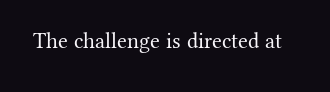The challenge is directed at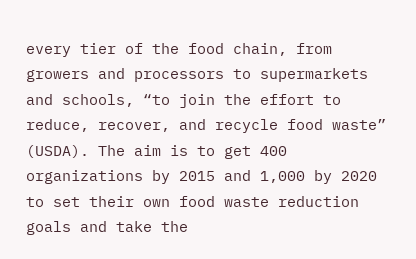every tier of the food chain, from growers and processors to supermarkets and schools, “to join the effort to reduce, recover, and recycle food waste” (USDA). The aim is to get 400 organizations by 2015 and 1,000 by 2020 to set their own food waste reduction goals and take the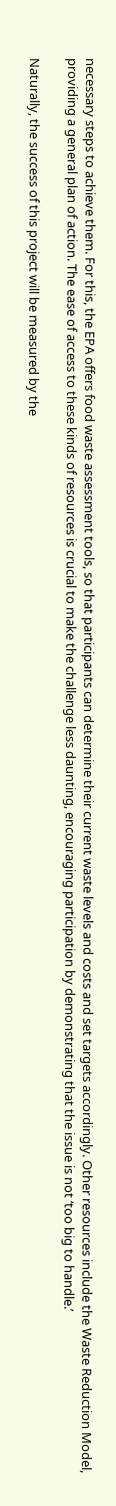necessary steps to achieve them. For this, the EPA offers food waste assessment tools, so that participants can determine their current waste levels and costs and set targets accordingly. Other resources include the Waste Reduction Model, providing a general plan of action. The ease of access to these kinds of resources is crucial to make the challenge less daunting, encouraging participation by demonstrating that the issue is not ‘too big to handle.’

Naturally, the success of this project will be measured by the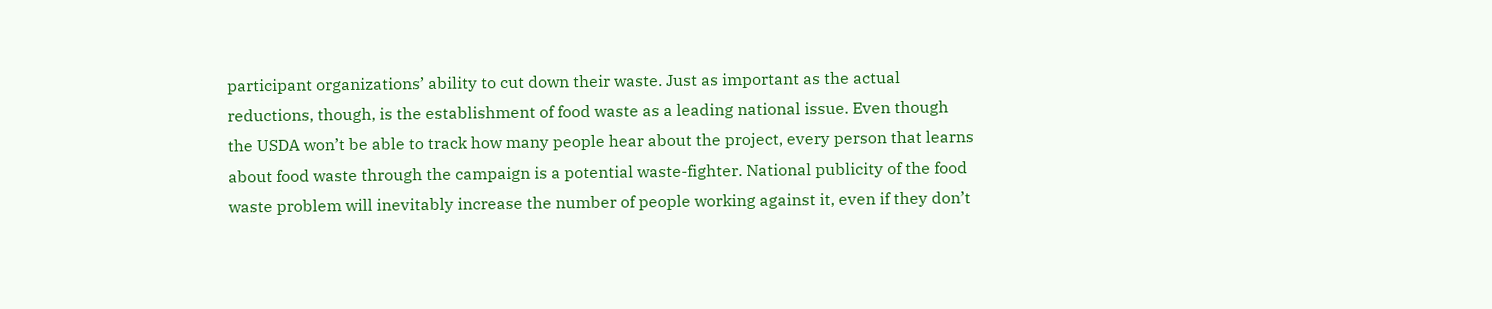participant organizations’ ability to cut down their waste. Just as important as the actual reductions, though, is the establishment of food waste as a leading national issue. Even though the USDA won’t be able to track how many people hear about the project, every person that learns about food waste through the campaign is a potential waste-fighter. National publicity of the food waste problem will inevitably increase the number of people working against it, even if they don’t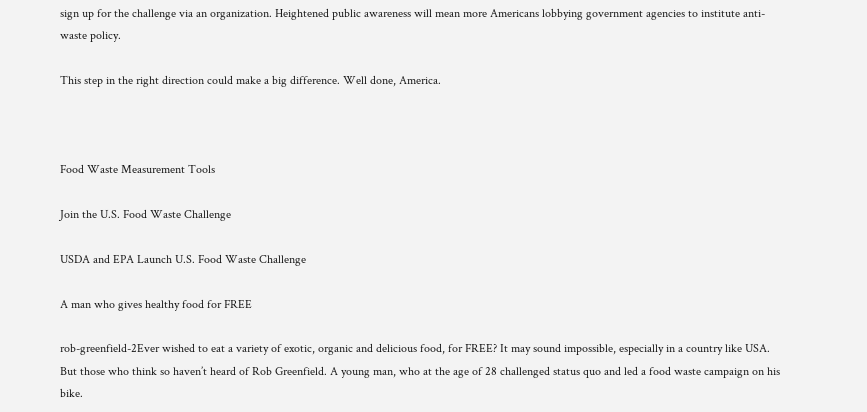sign up for the challenge via an organization. Heightened public awareness will mean more Americans lobbying government agencies to institute anti-waste policy.

This step in the right direction could make a big difference. Well done, America.



Food Waste Measurement Tools

Join the U.S. Food Waste Challenge

USDA and EPA Launch U.S. Food Waste Challenge

A man who gives healthy food for FREE

rob-greenfield-2Ever wished to eat a variety of exotic, organic and delicious food, for FREE? It may sound impossible, especially in a country like USA. But those who think so haven’t heard of Rob Greenfield. A young man, who at the age of 28 challenged status quo and led a food waste campaign on his bike.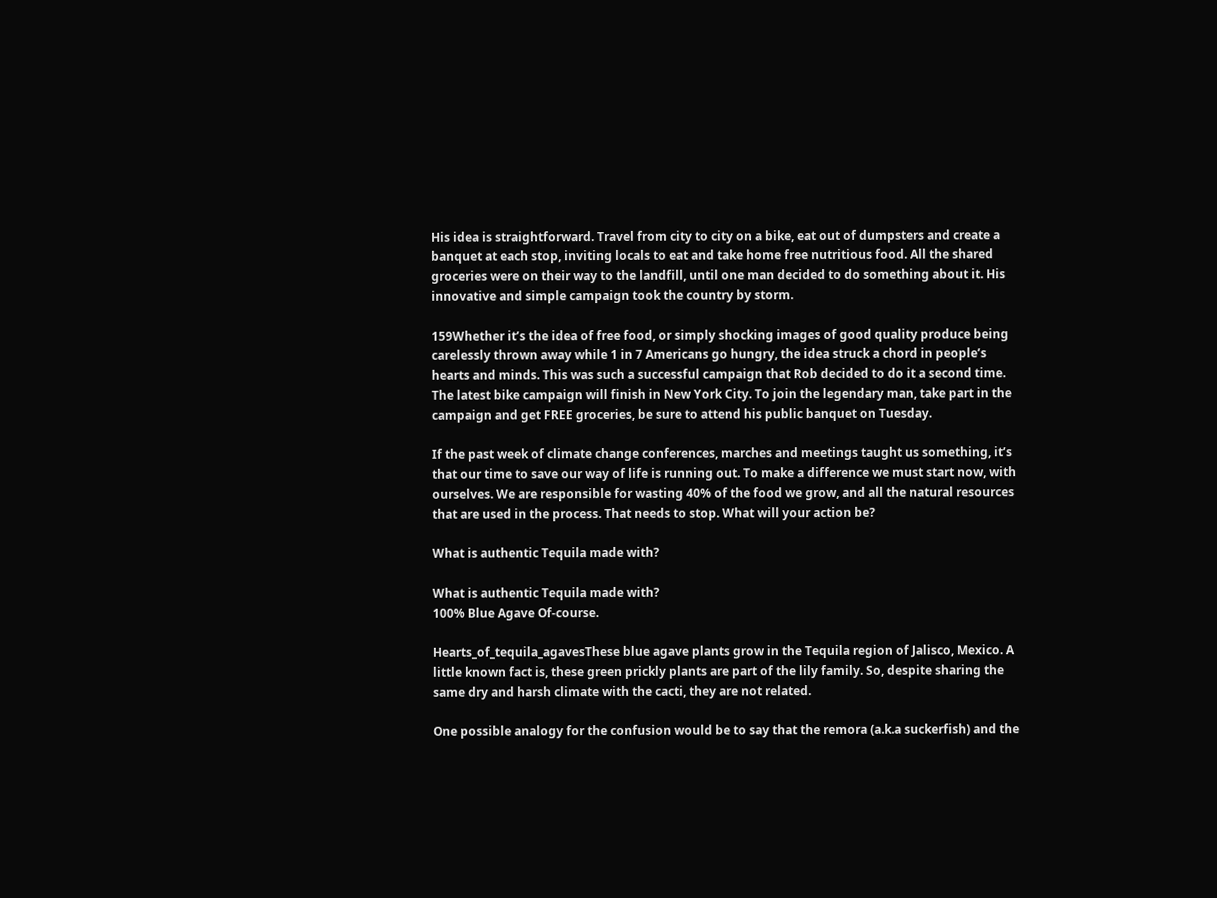His idea is straightforward. Travel from city to city on a bike, eat out of dumpsters and create a banquet at each stop, inviting locals to eat and take home free nutritious food. All the shared groceries were on their way to the landfill, until one man decided to do something about it. His innovative and simple campaign took the country by storm.

159Whether it’s the idea of free food, or simply shocking images of good quality produce being carelessly thrown away while 1 in 7 Americans go hungry, the idea struck a chord in people’s hearts and minds. This was such a successful campaign that Rob decided to do it a second time. The latest bike campaign will finish in New York City. To join the legendary man, take part in the campaign and get FREE groceries, be sure to attend his public banquet on Tuesday.

If the past week of climate change conferences, marches and meetings taught us something, it’s that our time to save our way of life is running out. To make a difference we must start now, with ourselves. We are responsible for wasting 40% of the food we grow, and all the natural resources that are used in the process. That needs to stop. What will your action be?

What is authentic Tequila made with?

What is authentic Tequila made with?
100% Blue Agave Of-course.

Hearts_of_tequila_agavesThese blue agave plants grow in the Tequila region of Jalisco, Mexico. A little known fact is, these green prickly plants are part of the lily family. So, despite sharing the same dry and harsh climate with the cacti, they are not related.

One possible analogy for the confusion would be to say that the remora (a.k.a suckerfish) and the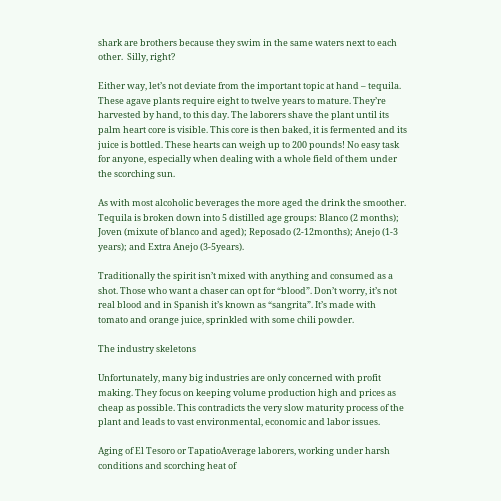shark are brothers because they swim in the same waters next to each other.  Silly, right?

Either way, let’s not deviate from the important topic at hand – tequila. These agave plants require eight to twelve years to mature. They’re harvested by hand, to this day. The laborers shave the plant until its palm heart core is visible. This core is then baked, it is fermented and its juice is bottled. These hearts can weigh up to 200 pounds! No easy task for anyone, especially when dealing with a whole field of them under the scorching sun.

As with most alcoholic beverages the more aged the drink the smoother. Tequila is broken down into 5 distilled age groups: Blanco (2 months); Joven (mixute of blanco and aged); Reposado (2-12months); Anejo (1-3 years); and Extra Anejo (3-5years).

Traditionally the spirit isn’t mixed with anything and consumed as a shot. Those who want a chaser can opt for “blood”. Don’t worry, it’s not real blood and in Spanish it’s known as “sangrita”. It’s made with tomato and orange juice, sprinkled with some chili powder.

The industry skeletons

Unfortunately, many big industries are only concerned with profit making. They focus on keeping volume production high and prices as cheap as possible. This contradicts the very slow maturity process of the plant and leads to vast environmental, economic and labor issues.

Aging of El Tesoro or TapatioAverage laborers, working under harsh conditions and scorching heat of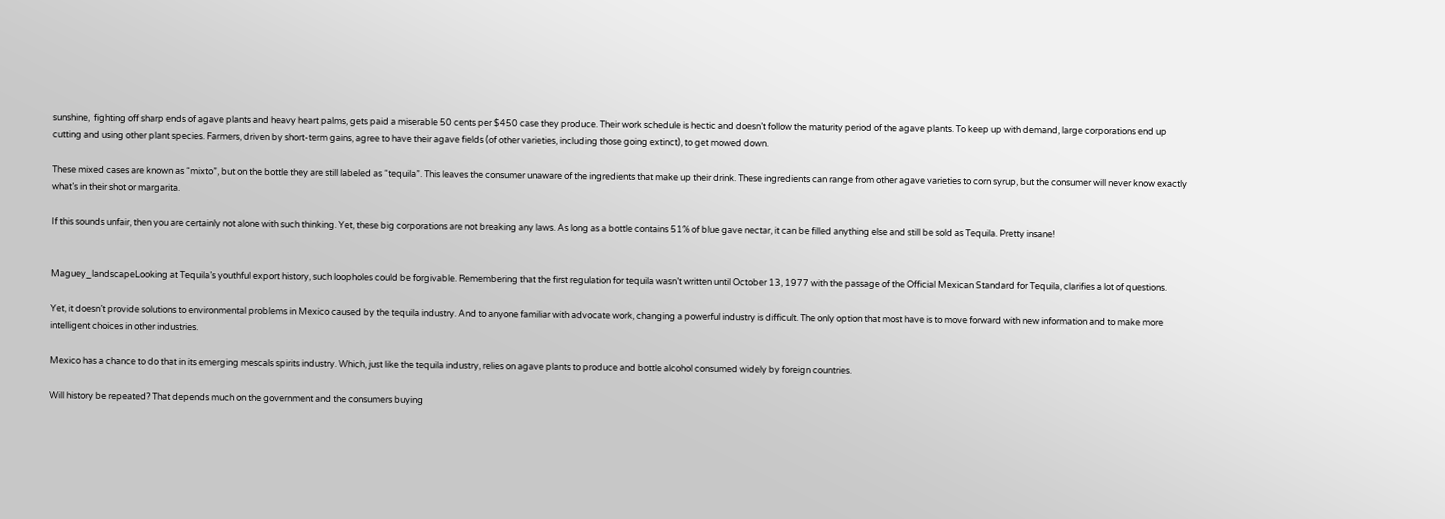sunshine,  fighting off sharp ends of agave plants and heavy heart palms, gets paid a miserable 50 cents per $450 case they produce. Their work schedule is hectic and doesn’t follow the maturity period of the agave plants. To keep up with demand, large corporations end up cutting and using other plant species. Farmers, driven by short-term gains, agree to have their agave fields (of other varieties, including those going extinct), to get mowed down.

These mixed cases are known as “mixto”, but on the bottle they are still labeled as “tequila”. This leaves the consumer unaware of the ingredients that make up their drink. These ingredients can range from other agave varieties to corn syrup, but the consumer will never know exactly what’s in their shot or margarita.

If this sounds unfair, then you are certainly not alone with such thinking. Yet, these big corporations are not breaking any laws. As long as a bottle contains 51% of blue gave nectar, it can be filled anything else and still be sold as Tequila. Pretty insane!


Maguey_landscapeLooking at Tequila’s youthful export history, such loopholes could be forgivable. Remembering that the first regulation for tequila wasn’t written until October 13, 1977 with the passage of the Official Mexican Standard for Tequila, clarifies a lot of questions.

Yet, it doesn’t provide solutions to environmental problems in Mexico caused by the tequila industry. And to anyone familiar with advocate work, changing a powerful industry is difficult. The only option that most have is to move forward with new information and to make more intelligent choices in other industries.

Mexico has a chance to do that in its emerging mescals spirits industry. Which, just like the tequila industry, relies on agave plants to produce and bottle alcohol consumed widely by foreign countries.

Will history be repeated? That depends much on the government and the consumers buying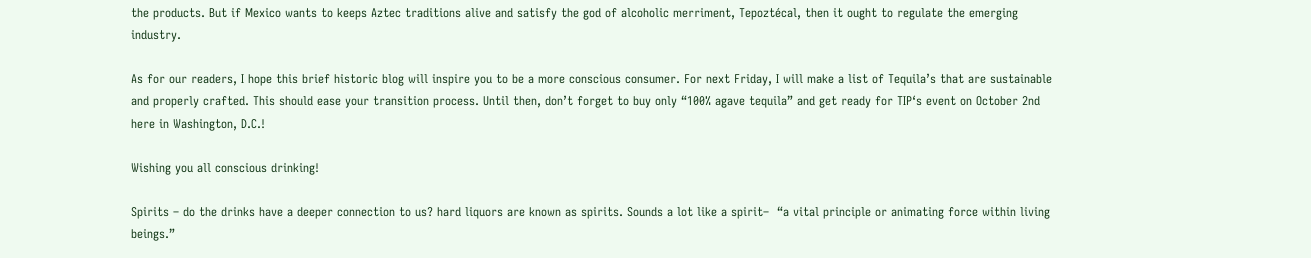the products. But if Mexico wants to keeps Aztec traditions alive and satisfy the god of alcoholic merriment, Tepoztécal, then it ought to regulate the emerging industry.

As for our readers, I hope this brief historic blog will inspire you to be a more conscious consumer. For next Friday, I will make a list of Tequila’s that are sustainable and properly crafted. This should ease your transition process. Until then, don’t forget to buy only “100% agave tequila” and get ready for TIP‘s event on October 2nd here in Washington, D.C.!

Wishing you all conscious drinking!

Spirits – do the drinks have a deeper connection to us? hard liquors are known as spirits. Sounds a lot like a spirit–  “a vital principle or animating force within living beings.”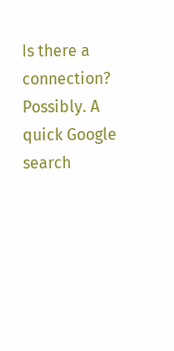Is there a connection? Possibly. A quick Google search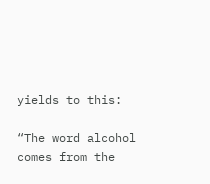yields to this:

“The word alcohol comes from the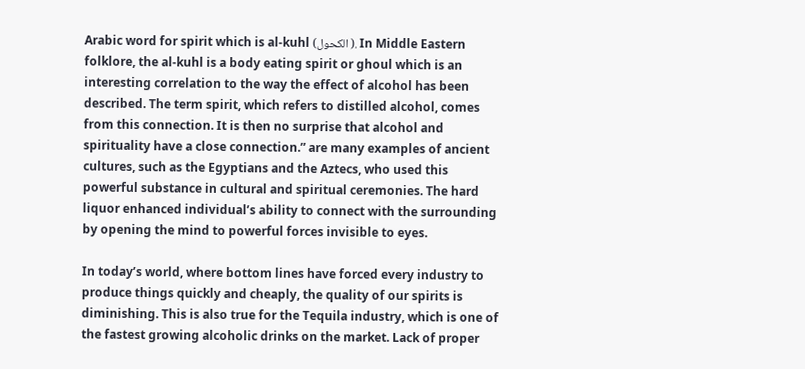Arabic word for spirit which is al-kuhl (الكحول ). In Middle Eastern folklore, the al-kuhl is a body eating spirit or ghoul which is an interesting correlation to the way the effect of alcohol has been described. The term spirit, which refers to distilled alcohol, comes from this connection. It is then no surprise that alcohol and spirituality have a close connection.” are many examples of ancient cultures, such as the Egyptians and the Aztecs, who used this powerful substance in cultural and spiritual ceremonies. The hard liquor enhanced individual’s ability to connect with the surrounding by opening the mind to powerful forces invisible to eyes.

In today’s world, where bottom lines have forced every industry to produce things quickly and cheaply, the quality of our spirits is diminishing. This is also true for the Tequila industry, which is one of the fastest growing alcoholic drinks on the market. Lack of proper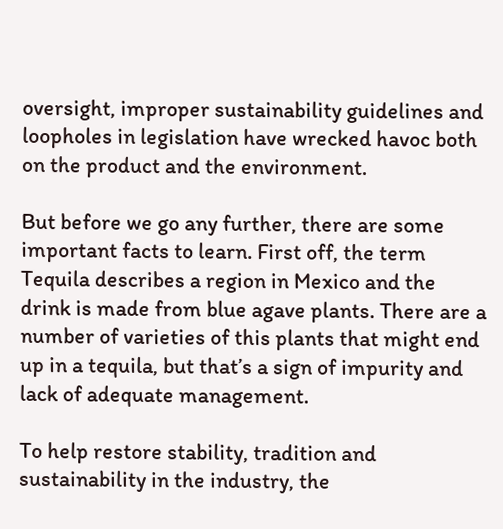oversight, improper sustainability guidelines and loopholes in legislation have wrecked havoc both on the product and the environment.

But before we go any further, there are some important facts to learn. First off, the term Tequila describes a region in Mexico and the drink is made from blue agave plants. There are a number of varieties of this plants that might end up in a tequila, but that’s a sign of impurity and lack of adequate management.

To help restore stability, tradition and sustainability in the industry, the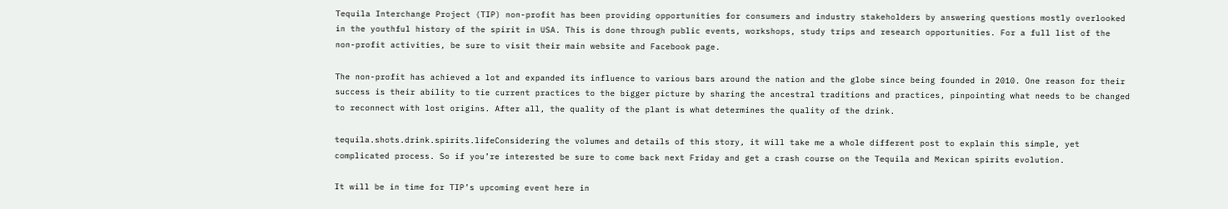Tequila Interchange Project (TIP) non-profit has been providing opportunities for consumers and industry stakeholders by answering questions mostly overlooked in the youthful history of the spirit in USA. This is done through public events, workshops, study trips and research opportunities. For a full list of the non-profit activities, be sure to visit their main website and Facebook page.

The non-profit has achieved a lot and expanded its influence to various bars around the nation and the globe since being founded in 2010. One reason for their success is their ability to tie current practices to the bigger picture by sharing the ancestral traditions and practices, pinpointing what needs to be changed to reconnect with lost origins. After all, the quality of the plant is what determines the quality of the drink.

tequila.shots.drink.spirits.lifeConsidering the volumes and details of this story, it will take me a whole different post to explain this simple, yet complicated process. So if you’re interested be sure to come back next Friday and get a crash course on the Tequila and Mexican spirits evolution.

It will be in time for TIP’s upcoming event here in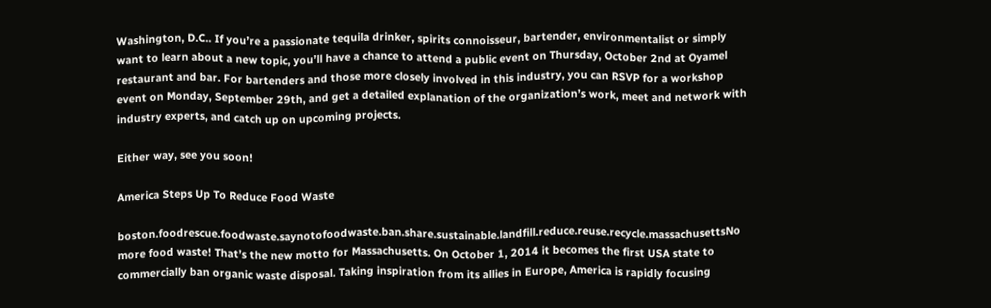Washington, D.C.. If you’re a passionate tequila drinker, spirits connoisseur, bartender, environmentalist or simply want to learn about a new topic, you’ll have a chance to attend a public event on Thursday, October 2nd at Oyamel restaurant and bar. For bartenders and those more closely involved in this industry, you can RSVP for a workshop event on Monday, September 29th, and get a detailed explanation of the organization’s work, meet and network with industry experts, and catch up on upcoming projects.

Either way, see you soon!

America Steps Up To Reduce Food Waste

boston.foodrescue.foodwaste.saynotofoodwaste.ban.share.sustainable.landfill.reduce.reuse.recycle.massachusettsNo more food waste! That’s the new motto for Massachusetts. On October 1, 2014 it becomes the first USA state to commercially ban organic waste disposal. Taking inspiration from its allies in Europe, America is rapidly focusing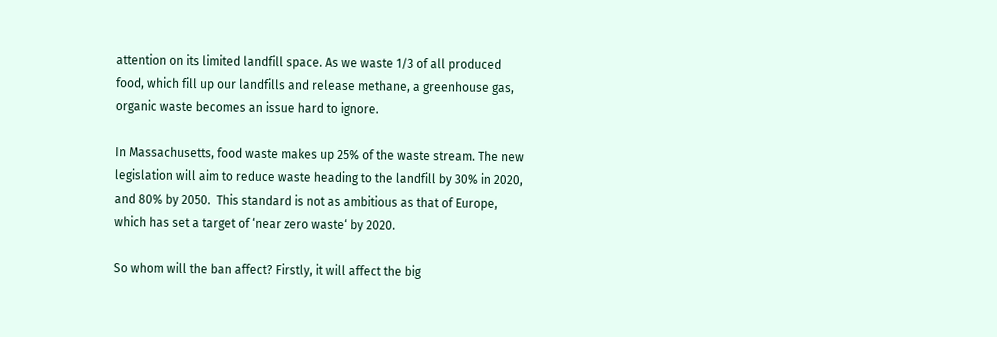attention on its limited landfill space. As we waste 1/3 of all produced food, which fill up our landfills and release methane, a greenhouse gas, organic waste becomes an issue hard to ignore.

In Massachusetts, food waste makes up 25% of the waste stream. The new legislation will aim to reduce waste heading to the landfill by 30% in 2020, and 80% by 2050.  This standard is not as ambitious as that of Europe, which has set a target of ‘near zero waste‘ by 2020.

So whom will the ban affect? Firstly, it will affect the big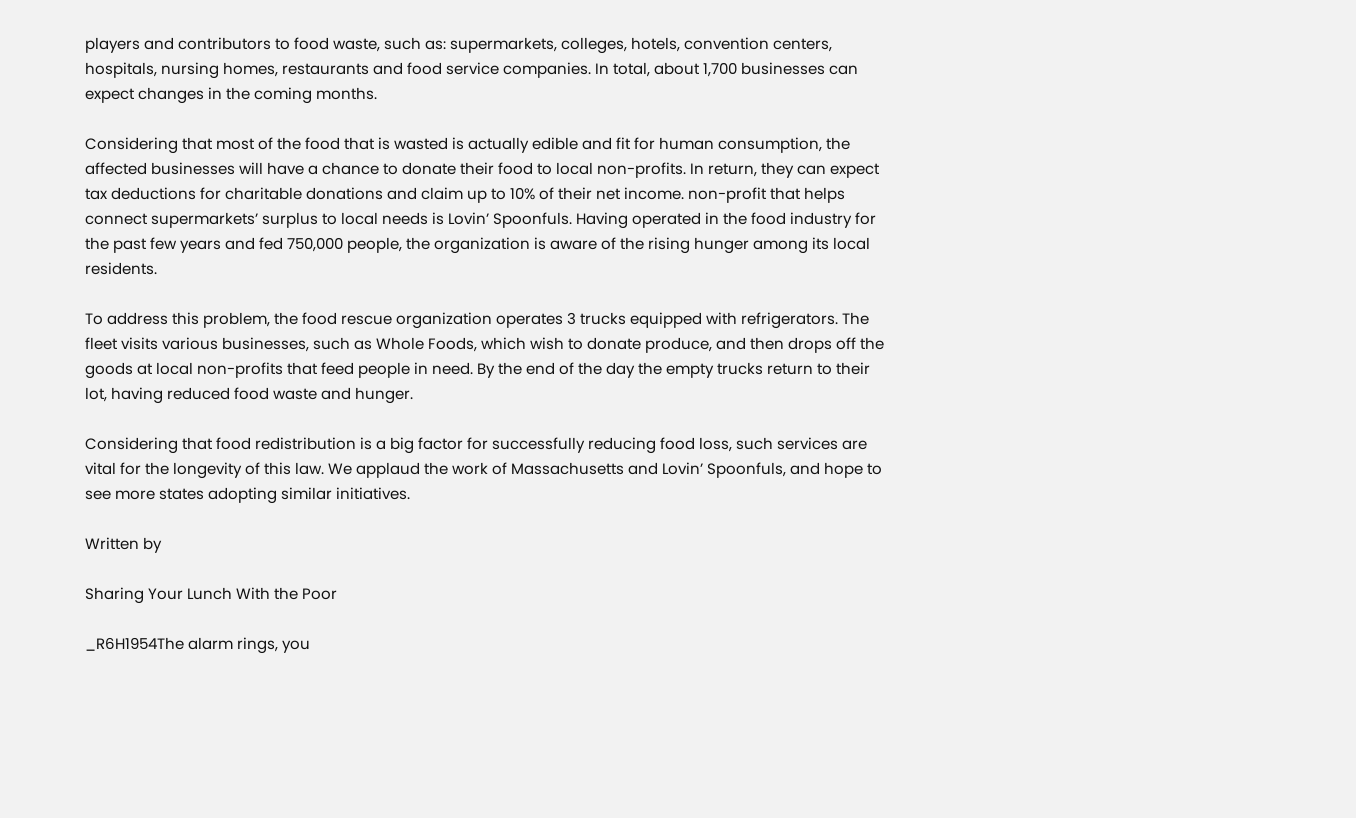players and contributors to food waste, such as: supermarkets, colleges, hotels, convention centers, hospitals, nursing homes, restaurants and food service companies. In total, about 1,700 businesses can expect changes in the coming months.

Considering that most of the food that is wasted is actually edible and fit for human consumption, the affected businesses will have a chance to donate their food to local non-profits. In return, they can expect tax deductions for charitable donations and claim up to 10% of their net income. non-profit that helps connect supermarkets’ surplus to local needs is Lovin’ Spoonfuls. Having operated in the food industry for the past few years and fed 750,000 people, the organization is aware of the rising hunger among its local residents.

To address this problem, the food rescue organization operates 3 trucks equipped with refrigerators. The fleet visits various businesses, such as Whole Foods, which wish to donate produce, and then drops off the goods at local non-profits that feed people in need. By the end of the day the empty trucks return to their lot, having reduced food waste and hunger.

Considering that food redistribution is a big factor for successfully reducing food loss, such services are vital for the longevity of this law. We applaud the work of Massachusetts and Lovin’ Spoonfuls, and hope to see more states adopting similar initiatives.

Written by

Sharing Your Lunch With the Poor

_R6H1954The alarm rings, you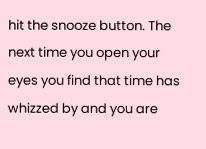hit the snooze button. The next time you open your eyes you find that time has whizzed by and you are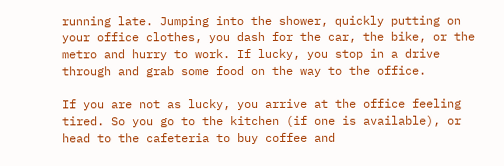running late. Jumping into the shower, quickly putting on your office clothes, you dash for the car, the bike, or the metro and hurry to work. If lucky, you stop in a drive through and grab some food on the way to the office.

If you are not as lucky, you arrive at the office feeling tired. So you go to the kitchen (if one is available), or head to the cafeteria to buy coffee and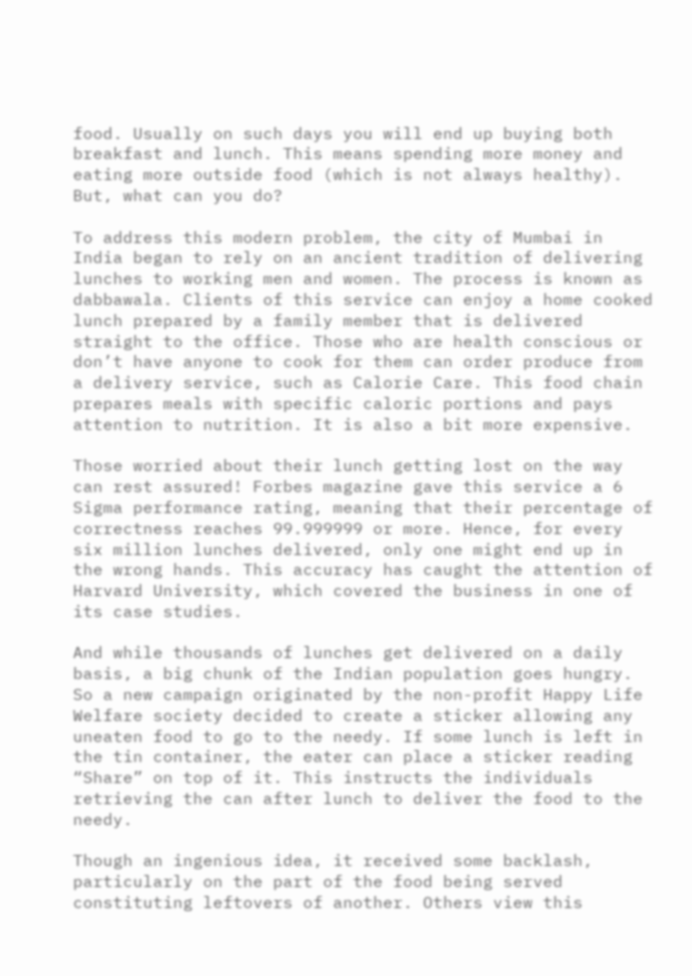food. Usually on such days you will end up buying both breakfast and lunch. This means spending more money and eating more outside food (which is not always healthy). But, what can you do?

To address this modern problem, the city of Mumbai in India began to rely on an ancient tradition of delivering lunches to working men and women. The process is known as dabbawala. Clients of this service can enjoy a home cooked lunch prepared by a family member that is delivered straight to the office. Those who are health conscious or don’t have anyone to cook for them can order produce from a delivery service, such as Calorie Care. This food chain prepares meals with specific caloric portions and pays attention to nutrition. It is also a bit more expensive.

Those worried about their lunch getting lost on the way can rest assured! Forbes magazine gave this service a 6 Sigma performance rating, meaning that their percentage of correctness reaches 99.999999 or more. Hence, for every six million lunches delivered, only one might end up in the wrong hands. This accuracy has caught the attention of Harvard University, which covered the business in one of its case studies.

And while thousands of lunches get delivered on a daily basis, a big chunk of the Indian population goes hungry. So a new campaign originated by the non-profit Happy Life Welfare society decided to create a sticker allowing any uneaten food to go to the needy. If some lunch is left in the tin container, the eater can place a sticker reading “Share” on top of it. This instructs the individuals retrieving the can after lunch to deliver the food to the needy.

Though an ingenious idea, it received some backlash, particularly on the part of the food being served constituting leftovers of another. Others view this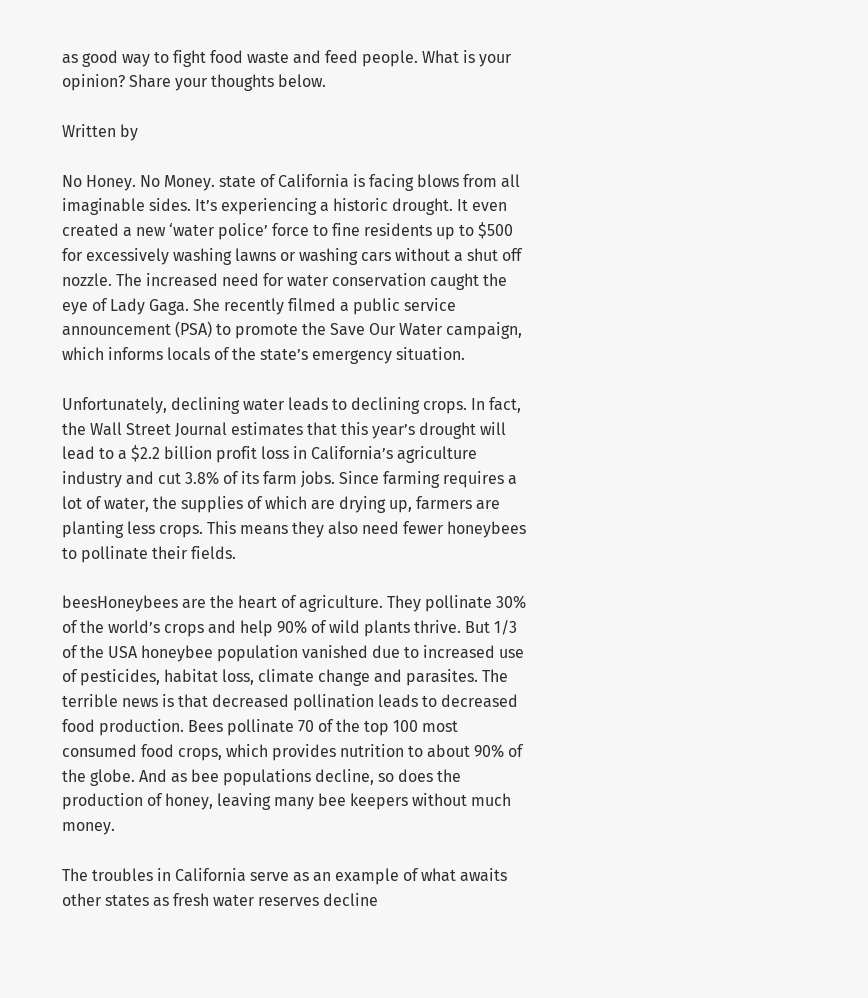as good way to fight food waste and feed people. What is your opinion? Share your thoughts below.

Written by

No Honey. No Money. state of California is facing blows from all imaginable sides. It’s experiencing a historic drought. It even created a new ‘water police’ force to fine residents up to $500 for excessively washing lawns or washing cars without a shut off nozzle. The increased need for water conservation caught the eye of Lady Gaga. She recently filmed a public service announcement (PSA) to promote the Save Our Water campaign, which informs locals of the state’s emergency situation.

Unfortunately, declining water leads to declining crops. In fact, the Wall Street Journal estimates that this year’s drought will lead to a $2.2 billion profit loss in California’s agriculture industry and cut 3.8% of its farm jobs. Since farming requires a lot of water, the supplies of which are drying up, farmers are planting less crops. This means they also need fewer honeybees to pollinate their fields.

beesHoneybees are the heart of agriculture. They pollinate 30% of the world’s crops and help 90% of wild plants thrive. But 1/3 of the USA honeybee population vanished due to increased use of pesticides, habitat loss, climate change and parasites. The terrible news is that decreased pollination leads to decreased food production. Bees pollinate 70 of the top 100 most consumed food crops, which provides nutrition to about 90% of the globe. And as bee populations decline, so does the production of honey, leaving many bee keepers without much money.

The troubles in California serve as an example of what awaits other states as fresh water reserves decline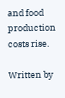and food production costs rise.

Written by